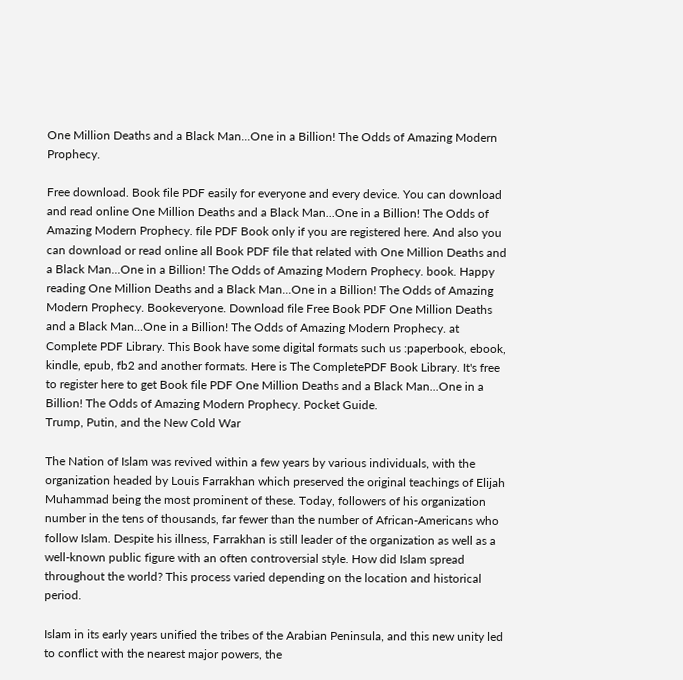One Million Deaths and a Black Man...One in a Billion! The Odds of Amazing Modern Prophecy.

Free download. Book file PDF easily for everyone and every device. You can download and read online One Million Deaths and a Black Man...One in a Billion! The Odds of Amazing Modern Prophecy. file PDF Book only if you are registered here. And also you can download or read online all Book PDF file that related with One Million Deaths and a Black Man...One in a Billion! The Odds of Amazing Modern Prophecy. book. Happy reading One Million Deaths and a Black Man...One in a Billion! The Odds of Amazing Modern Prophecy. Bookeveryone. Download file Free Book PDF One Million Deaths and a Black Man...One in a Billion! The Odds of Amazing Modern Prophecy. at Complete PDF Library. This Book have some digital formats such us :paperbook, ebook, kindle, epub, fb2 and another formats. Here is The CompletePDF Book Library. It's free to register here to get Book file PDF One Million Deaths and a Black Man...One in a Billion! The Odds of Amazing Modern Prophecy. Pocket Guide.
Trump, Putin, and the New Cold War

The Nation of Islam was revived within a few years by various individuals, with the organization headed by Louis Farrakhan which preserved the original teachings of Elijah Muhammad being the most prominent of these. Today, followers of his organization number in the tens of thousands, far fewer than the number of African-Americans who follow Islam. Despite his illness, Farrakhan is still leader of the organization as well as a well-known public figure with an often controversial style. How did Islam spread throughout the world? This process varied depending on the location and historical period.

Islam in its early years unified the tribes of the Arabian Peninsula, and this new unity led to conflict with the nearest major powers, the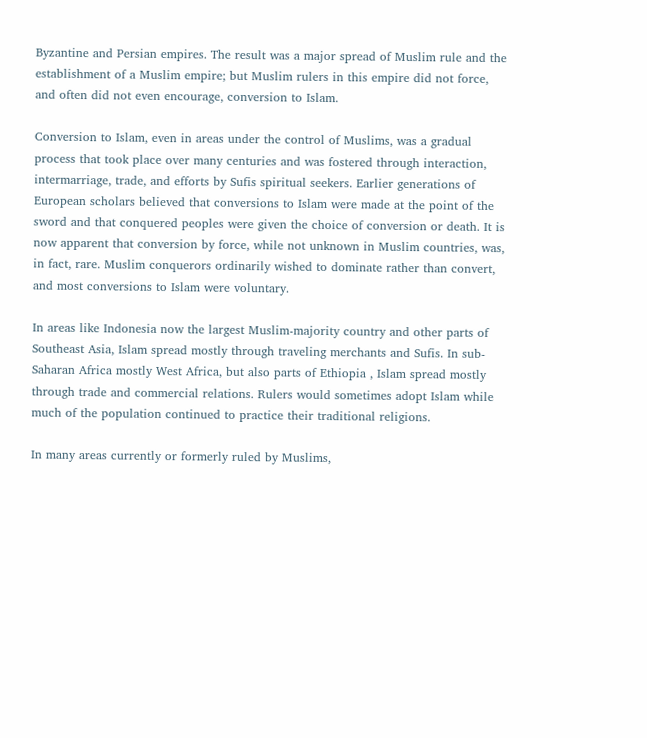Byzantine and Persian empires. The result was a major spread of Muslim rule and the establishment of a Muslim empire; but Muslim rulers in this empire did not force, and often did not even encourage, conversion to Islam.

Conversion to Islam, even in areas under the control of Muslims, was a gradual process that took place over many centuries and was fostered through interaction, intermarriage, trade, and efforts by Sufis spiritual seekers. Earlier generations of European scholars believed that conversions to Islam were made at the point of the sword and that conquered peoples were given the choice of conversion or death. It is now apparent that conversion by force, while not unknown in Muslim countries, was, in fact, rare. Muslim conquerors ordinarily wished to dominate rather than convert, and most conversions to Islam were voluntary.

In areas like Indonesia now the largest Muslim-majority country and other parts of Southeast Asia, Islam spread mostly through traveling merchants and Sufis. In sub-Saharan Africa mostly West Africa, but also parts of Ethiopia , Islam spread mostly through trade and commercial relations. Rulers would sometimes adopt Islam while much of the population continued to practice their traditional religions.

In many areas currently or formerly ruled by Muslims,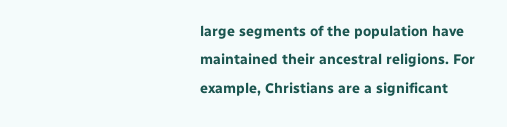large segments of the population have maintained their ancestral religions. For example, Christians are a significant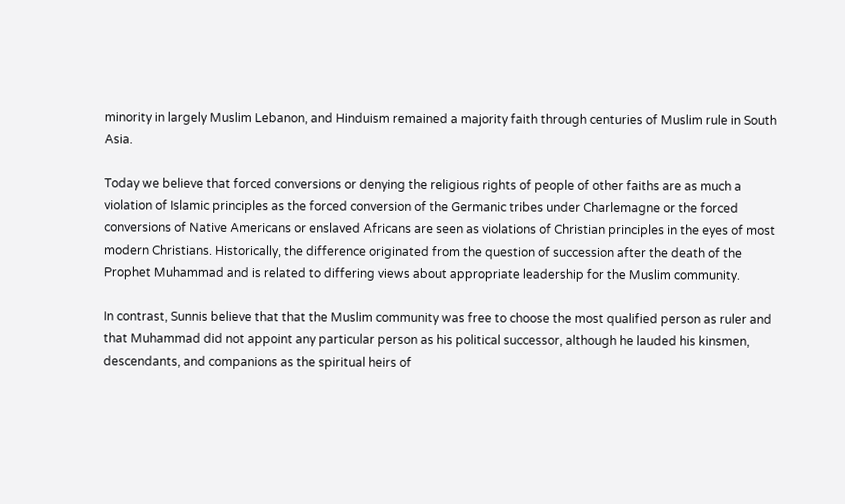minority in largely Muslim Lebanon, and Hinduism remained a majority faith through centuries of Muslim rule in South Asia.

Today we believe that forced conversions or denying the religious rights of people of other faiths are as much a violation of Islamic principles as the forced conversion of the Germanic tribes under Charlemagne or the forced conversions of Native Americans or enslaved Africans are seen as violations of Christian principles in the eyes of most modern Christians. Historically, the difference originated from the question of succession after the death of the Prophet Muhammad and is related to differing views about appropriate leadership for the Muslim community.

In contrast, Sunnis believe that that the Muslim community was free to choose the most qualified person as ruler and that Muhammad did not appoint any particular person as his political successor, although he lauded his kinsmen, descendants, and companions as the spiritual heirs of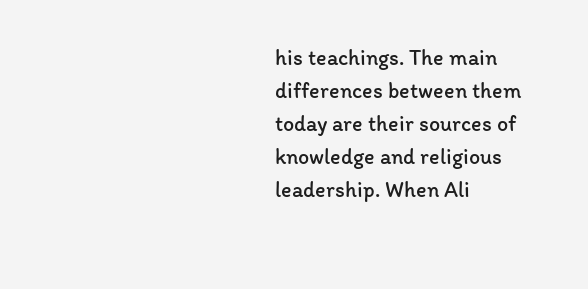his teachings. The main differences between them today are their sources of knowledge and religious leadership. When Ali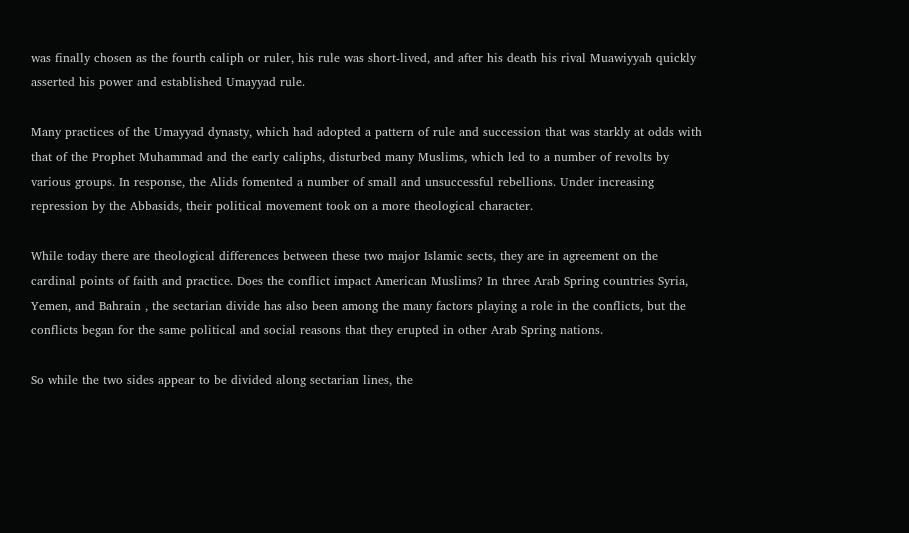was finally chosen as the fourth caliph or ruler, his rule was short-lived, and after his death his rival Muawiyyah quickly asserted his power and established Umayyad rule.

Many practices of the Umayyad dynasty, which had adopted a pattern of rule and succession that was starkly at odds with that of the Prophet Muhammad and the early caliphs, disturbed many Muslims, which led to a number of revolts by various groups. In response, the Alids fomented a number of small and unsuccessful rebellions. Under increasing repression by the Abbasids, their political movement took on a more theological character.

While today there are theological differences between these two major Islamic sects, they are in agreement on the cardinal points of faith and practice. Does the conflict impact American Muslims? In three Arab Spring countries Syria, Yemen, and Bahrain , the sectarian divide has also been among the many factors playing a role in the conflicts, but the conflicts began for the same political and social reasons that they erupted in other Arab Spring nations.

So while the two sides appear to be divided along sectarian lines, the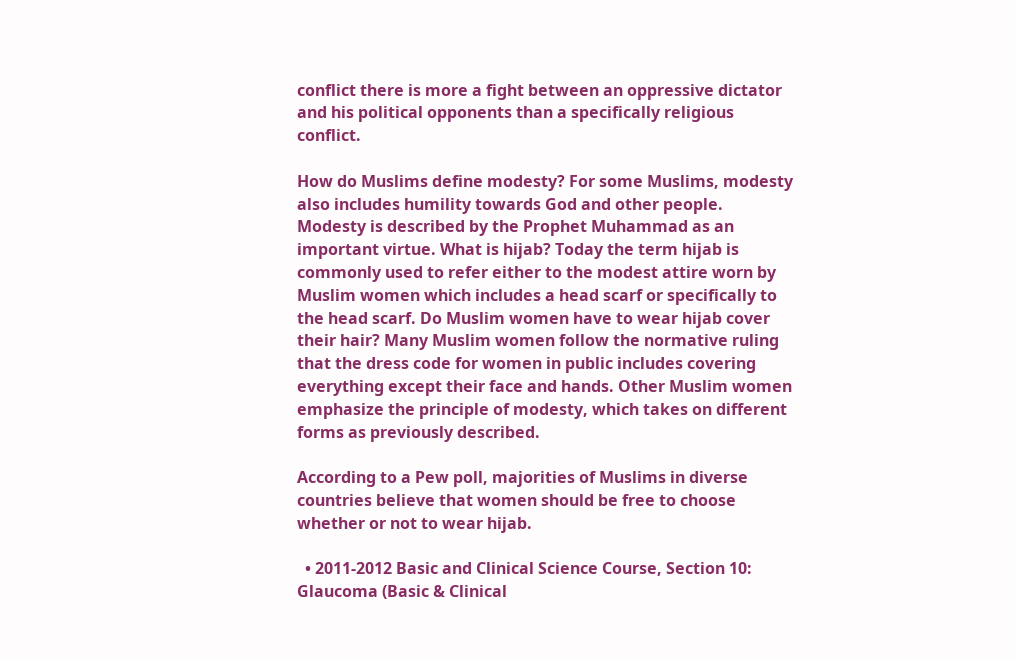conflict there is more a fight between an oppressive dictator and his political opponents than a specifically religious conflict.

How do Muslims define modesty? For some Muslims, modesty also includes humility towards God and other people. Modesty is described by the Prophet Muhammad as an important virtue. What is hijab? Today the term hijab is commonly used to refer either to the modest attire worn by Muslim women which includes a head scarf or specifically to the head scarf. Do Muslim women have to wear hijab cover their hair? Many Muslim women follow the normative ruling that the dress code for women in public includes covering everything except their face and hands. Other Muslim women emphasize the principle of modesty, which takes on different forms as previously described.

According to a Pew poll, majorities of Muslims in diverse countries believe that women should be free to choose whether or not to wear hijab.

  • 2011-2012 Basic and Clinical Science Course, Section 10: Glaucoma (Basic & Clinical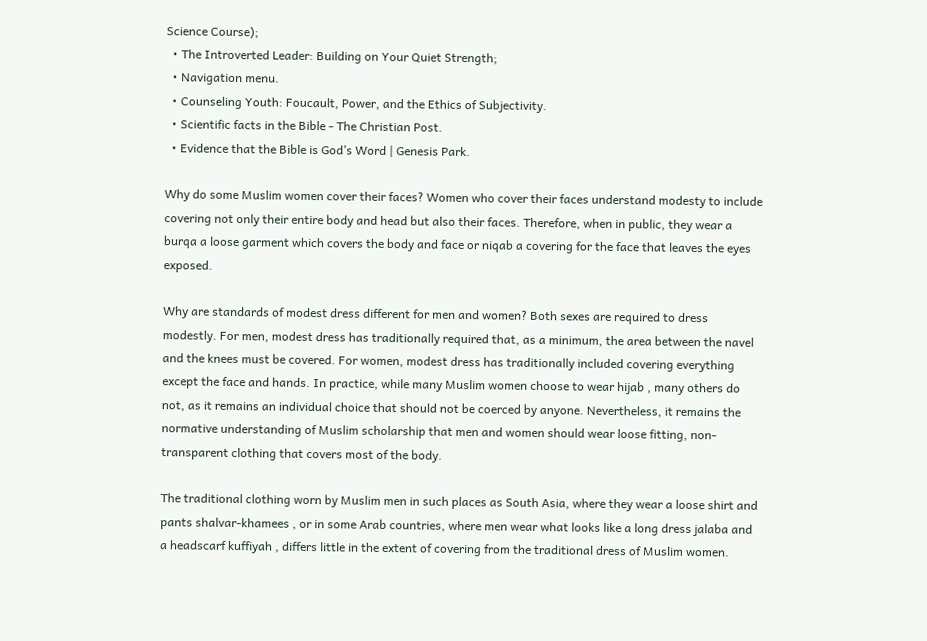Science Course);
  • The Introverted Leader: Building on Your Quiet Strength;
  • Navigation menu.
  • Counseling Youth: Foucault, Power, and the Ethics of Subjectivity.
  • Scientific facts in the Bible - The Christian Post.
  • Evidence that the Bible is God’s Word | Genesis Park.

Why do some Muslim women cover their faces? Women who cover their faces understand modesty to include covering not only their entire body and head but also their faces. Therefore, when in public, they wear a burqa a loose garment which covers the body and face or niqab a covering for the face that leaves the eyes exposed.

Why are standards of modest dress different for men and women? Both sexes are required to dress modestly. For men, modest dress has traditionally required that, as a minimum, the area between the navel and the knees must be covered. For women, modest dress has traditionally included covering everything except the face and hands. In practice, while many Muslim women choose to wear hijab , many others do not, as it remains an individual choice that should not be coerced by anyone. Nevertheless, it remains the normative understanding of Muslim scholarship that men and women should wear loose fitting, non-transparent clothing that covers most of the body.

The traditional clothing worn by Muslim men in such places as South Asia, where they wear a loose shirt and pants shalvar-khamees , or in some Arab countries, where men wear what looks like a long dress jalaba and a headscarf kuffiyah , differs little in the extent of covering from the traditional dress of Muslim women.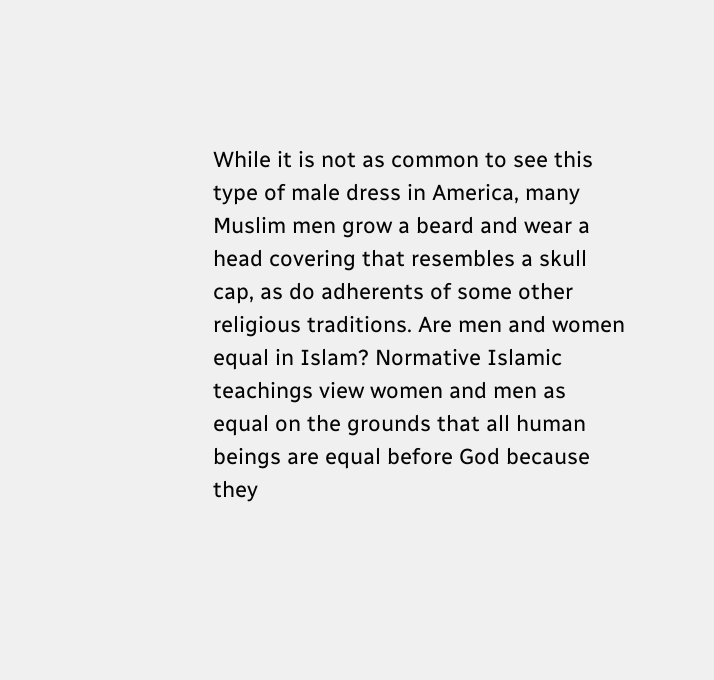While it is not as common to see this type of male dress in America, many Muslim men grow a beard and wear a head covering that resembles a skull cap, as do adherents of some other religious traditions. Are men and women equal in Islam? Normative Islamic teachings view women and men as equal on the grounds that all human beings are equal before God because they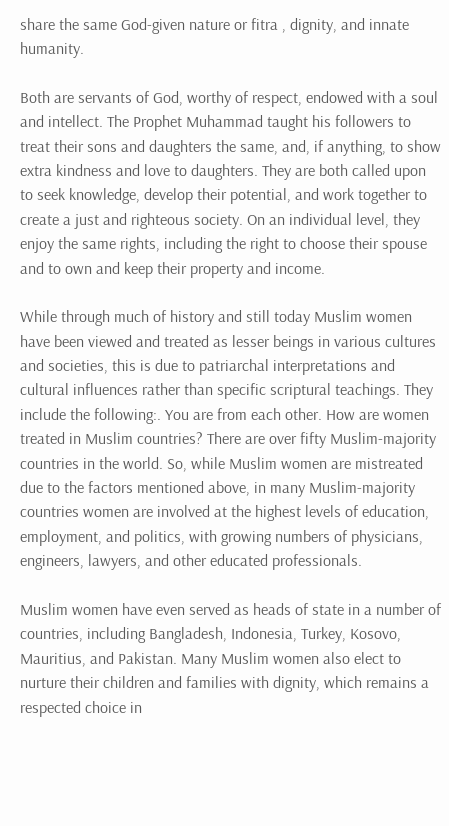share the same God-given nature or fitra , dignity, and innate humanity.

Both are servants of God, worthy of respect, endowed with a soul and intellect. The Prophet Muhammad taught his followers to treat their sons and daughters the same, and, if anything, to show extra kindness and love to daughters. They are both called upon to seek knowledge, develop their potential, and work together to create a just and righteous society. On an individual level, they enjoy the same rights, including the right to choose their spouse and to own and keep their property and income.

While through much of history and still today Muslim women have been viewed and treated as lesser beings in various cultures and societies, this is due to patriarchal interpretations and cultural influences rather than specific scriptural teachings. They include the following:. You are from each other. How are women treated in Muslim countries? There are over fifty Muslim-majority countries in the world. So, while Muslim women are mistreated due to the factors mentioned above, in many Muslim-majority countries women are involved at the highest levels of education, employment, and politics, with growing numbers of physicians, engineers, lawyers, and other educated professionals.

Muslim women have even served as heads of state in a number of countries, including Bangladesh, Indonesia, Turkey, Kosovo, Mauritius, and Pakistan. Many Muslim women also elect to nurture their children and families with dignity, which remains a respected choice in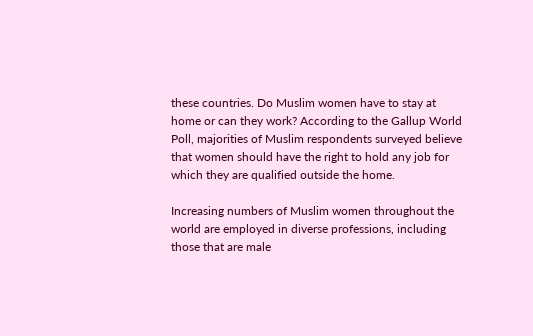these countries. Do Muslim women have to stay at home or can they work? According to the Gallup World Poll, majorities of Muslim respondents surveyed believe that women should have the right to hold any job for which they are qualified outside the home.

Increasing numbers of Muslim women throughout the world are employed in diverse professions, including those that are male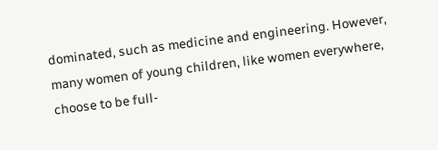dominated, such as medicine and engineering. However, many women of young children, like women everywhere, choose to be full-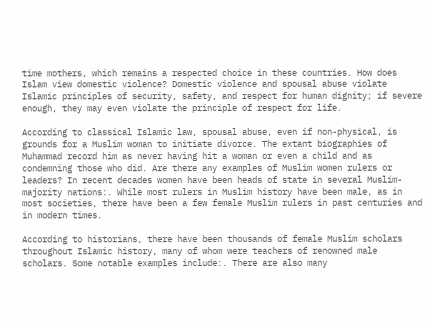time mothers, which remains a respected choice in these countries. How does Islam view domestic violence? Domestic violence and spousal abuse violate Islamic principles of security, safety, and respect for human dignity; if severe enough, they may even violate the principle of respect for life.

According to classical Islamic law, spousal abuse, even if non-physical, is grounds for a Muslim woman to initiate divorce. The extant biographies of Muhammad record him as never having hit a woman or even a child and as condemning those who did. Are there any examples of Muslim women rulers or leaders? In recent decades women have been heads of state in several Muslim-majority nations:. While most rulers in Muslim history have been male, as in most societies, there have been a few female Muslim rulers in past centuries and in modern times.

According to historians, there have been thousands of female Muslim scholars throughout Islamic history, many of whom were teachers of renowned male scholars. Some notable examples include:. There are also many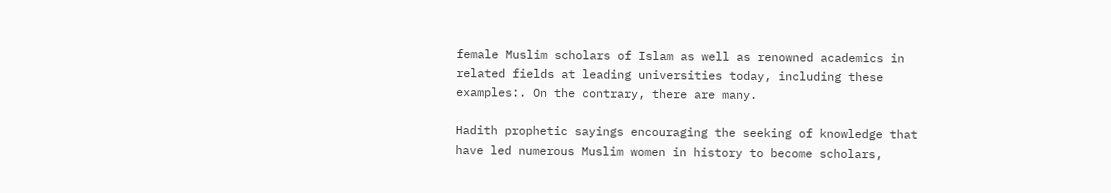female Muslim scholars of Islam as well as renowned academics in related fields at leading universities today, including these examples:. On the contrary, there are many.

Hadith prophetic sayings encouraging the seeking of knowledge that have led numerous Muslim women in history to become scholars,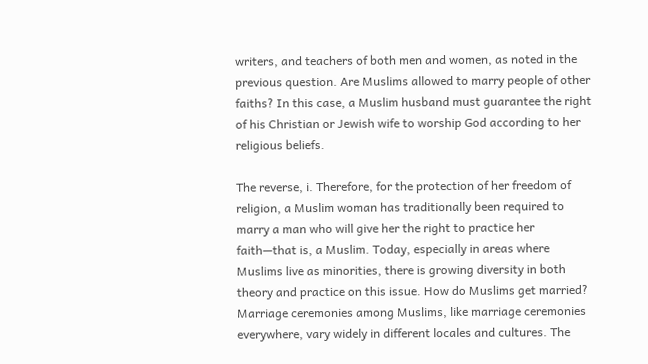writers, and teachers of both men and women, as noted in the previous question. Are Muslims allowed to marry people of other faiths? In this case, a Muslim husband must guarantee the right of his Christian or Jewish wife to worship God according to her religious beliefs.

The reverse, i. Therefore, for the protection of her freedom of religion, a Muslim woman has traditionally been required to marry a man who will give her the right to practice her faith—that is, a Muslim. Today, especially in areas where Muslims live as minorities, there is growing diversity in both theory and practice on this issue. How do Muslims get married? Marriage ceremonies among Muslims, like marriage ceremonies everywhere, vary widely in different locales and cultures. The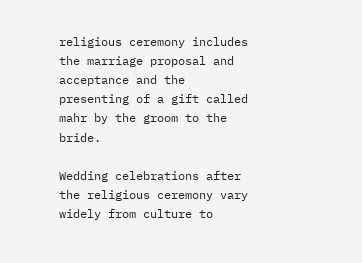religious ceremony includes the marriage proposal and acceptance and the presenting of a gift called mahr by the groom to the bride.

Wedding celebrations after the religious ceremony vary widely from culture to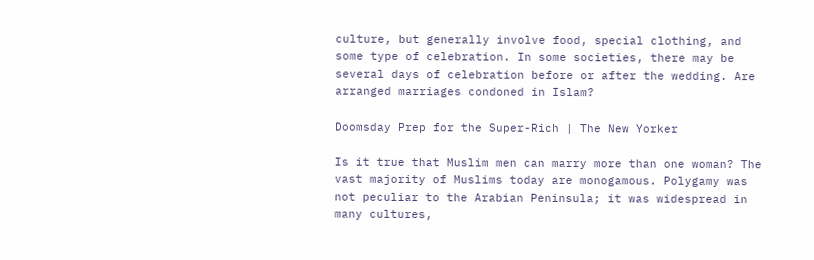culture, but generally involve food, special clothing, and some type of celebration. In some societies, there may be several days of celebration before or after the wedding. Are arranged marriages condoned in Islam?

Doomsday Prep for the Super-Rich | The New Yorker

Is it true that Muslim men can marry more than one woman? The vast majority of Muslims today are monogamous. Polygamy was not peculiar to the Arabian Peninsula; it was widespread in many cultures,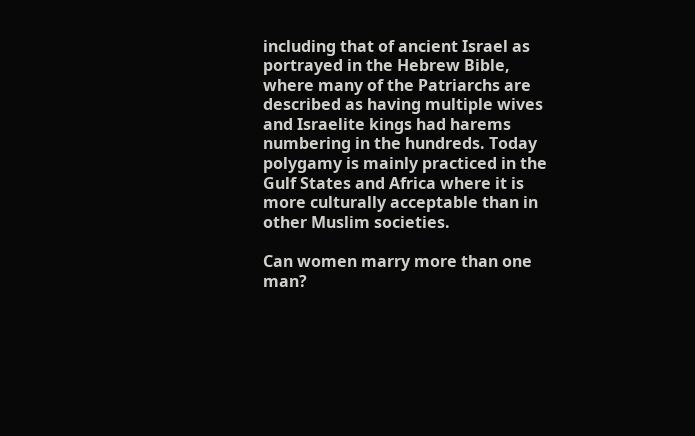including that of ancient Israel as portrayed in the Hebrew Bible, where many of the Patriarchs are described as having multiple wives and Israelite kings had harems numbering in the hundreds. Today polygamy is mainly practiced in the Gulf States and Africa where it is more culturally acceptable than in other Muslim societies.

Can women marry more than one man?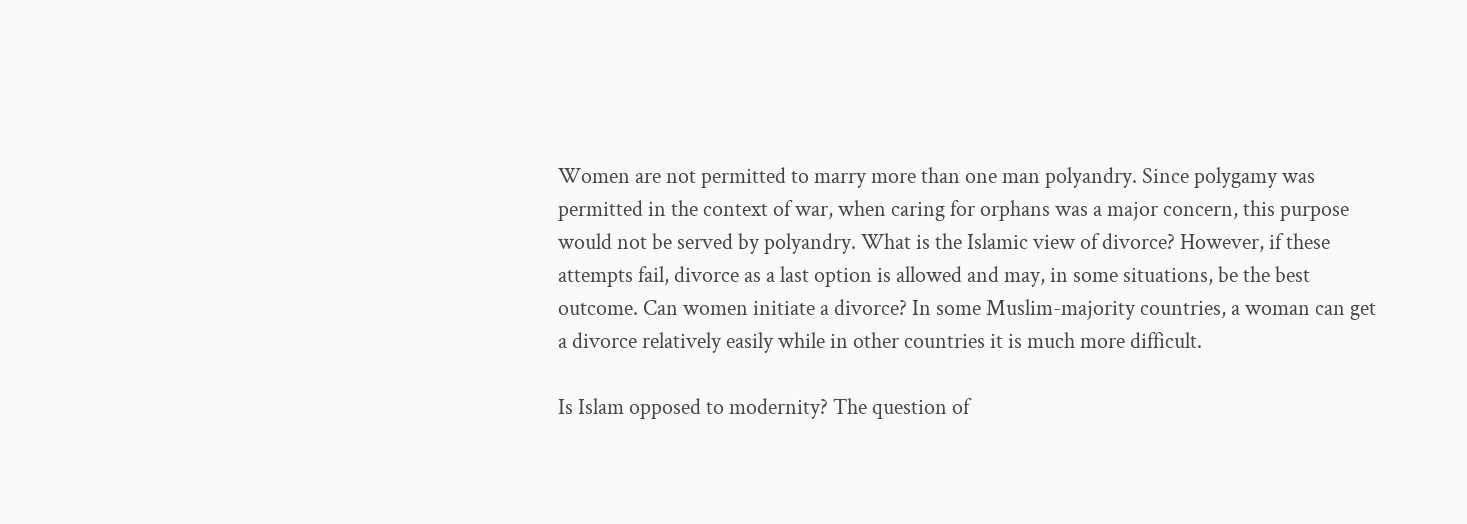Women are not permitted to marry more than one man polyandry. Since polygamy was permitted in the context of war, when caring for orphans was a major concern, this purpose would not be served by polyandry. What is the Islamic view of divorce? However, if these attempts fail, divorce as a last option is allowed and may, in some situations, be the best outcome. Can women initiate a divorce? In some Muslim-majority countries, a woman can get a divorce relatively easily while in other countries it is much more difficult.

Is Islam opposed to modernity? The question of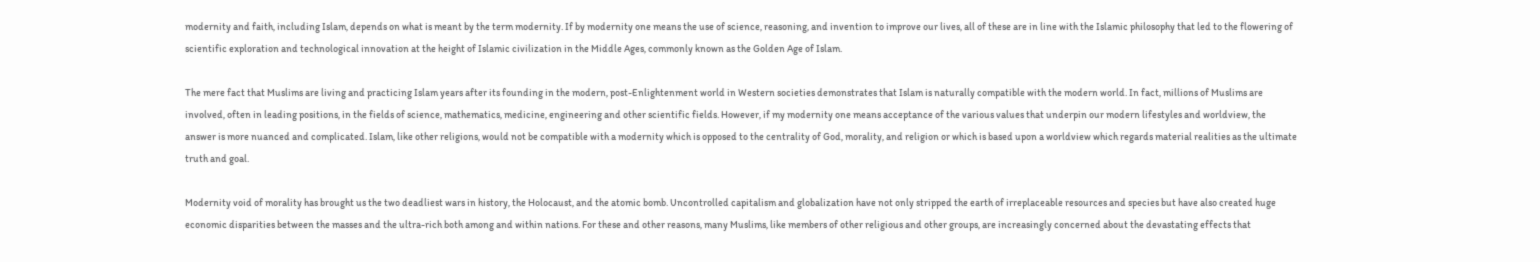modernity and faith, including Islam, depends on what is meant by the term modernity. If by modernity one means the use of science, reasoning, and invention to improve our lives, all of these are in line with the Islamic philosophy that led to the flowering of scientific exploration and technological innovation at the height of Islamic civilization in the Middle Ages, commonly known as the Golden Age of Islam.

The mere fact that Muslims are living and practicing Islam years after its founding in the modern, post-Enlightenment world in Western societies demonstrates that Islam is naturally compatible with the modern world. In fact, millions of Muslims are involved, often in leading positions, in the fields of science, mathematics, medicine, engineering and other scientific fields. However, if my modernity one means acceptance of the various values that underpin our modern lifestyles and worldview, the answer is more nuanced and complicated. Islam, like other religions, would not be compatible with a modernity which is opposed to the centrality of God, morality, and religion or which is based upon a worldview which regards material realities as the ultimate truth and goal.

Modernity void of morality has brought us the two deadliest wars in history, the Holocaust, and the atomic bomb. Uncontrolled capitalism and globalization have not only stripped the earth of irreplaceable resources and species but have also created huge economic disparities between the masses and the ultra-rich both among and within nations. For these and other reasons, many Muslims, like members of other religious and other groups, are increasingly concerned about the devastating effects that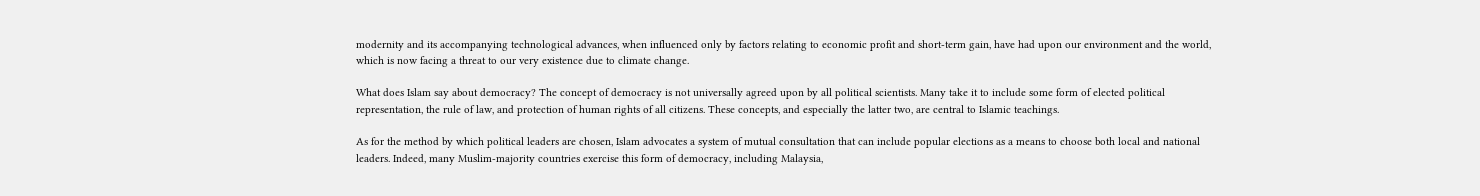modernity and its accompanying technological advances, when influenced only by factors relating to economic profit and short-term gain, have had upon our environment and the world, which is now facing a threat to our very existence due to climate change.

What does Islam say about democracy? The concept of democracy is not universally agreed upon by all political scientists. Many take it to include some form of elected political representation, the rule of law, and protection of human rights of all citizens. These concepts, and especially the latter two, are central to Islamic teachings.

As for the method by which political leaders are chosen, Islam advocates a system of mutual consultation that can include popular elections as a means to choose both local and national leaders. Indeed, many Muslim-majority countries exercise this form of democracy, including Malaysia,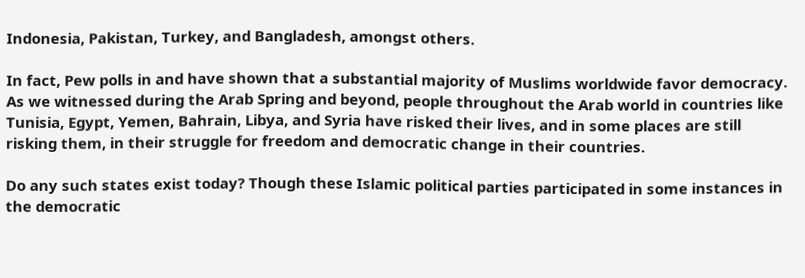Indonesia, Pakistan, Turkey, and Bangladesh, amongst others.

In fact, Pew polls in and have shown that a substantial majority of Muslims worldwide favor democracy. As we witnessed during the Arab Spring and beyond, people throughout the Arab world in countries like Tunisia, Egypt, Yemen, Bahrain, Libya, and Syria have risked their lives, and in some places are still risking them, in their struggle for freedom and democratic change in their countries.

Do any such states exist today? Though these Islamic political parties participated in some instances in the democratic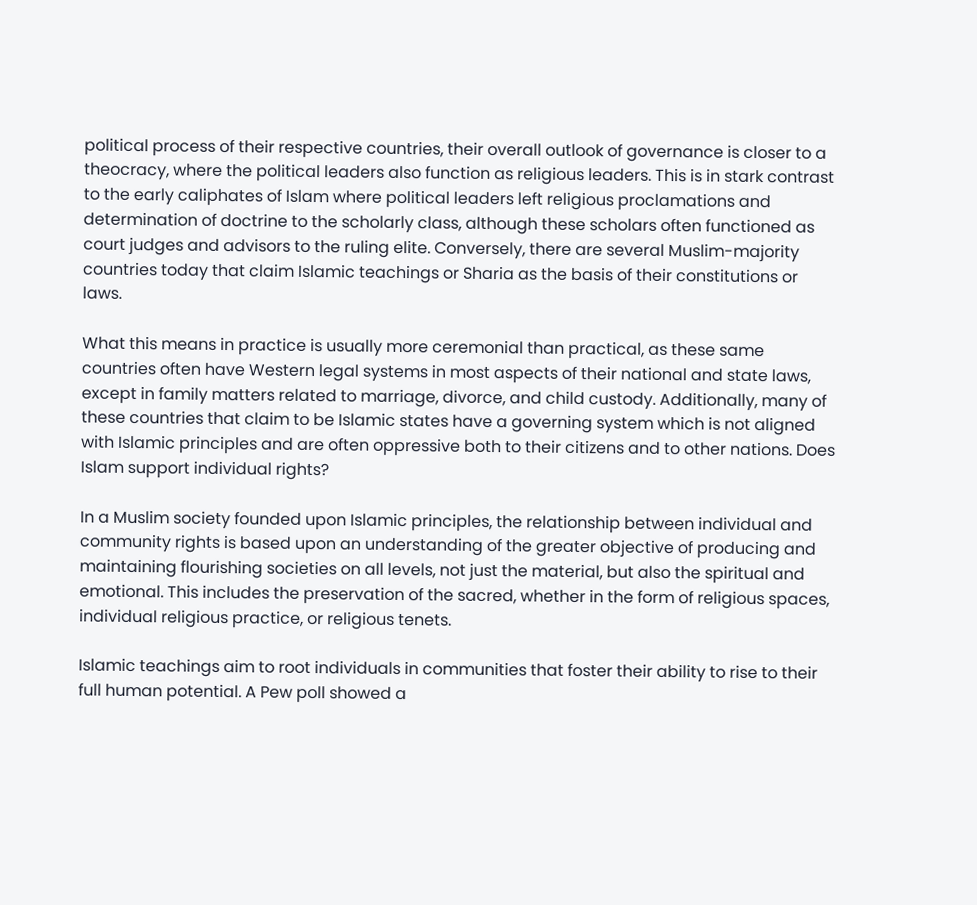political process of their respective countries, their overall outlook of governance is closer to a theocracy, where the political leaders also function as religious leaders. This is in stark contrast to the early caliphates of Islam where political leaders left religious proclamations and determination of doctrine to the scholarly class, although these scholars often functioned as court judges and advisors to the ruling elite. Conversely, there are several Muslim-majority countries today that claim Islamic teachings or Sharia as the basis of their constitutions or laws.

What this means in practice is usually more ceremonial than practical, as these same countries often have Western legal systems in most aspects of their national and state laws, except in family matters related to marriage, divorce, and child custody. Additionally, many of these countries that claim to be Islamic states have a governing system which is not aligned with Islamic principles and are often oppressive both to their citizens and to other nations. Does Islam support individual rights?

In a Muslim society founded upon Islamic principles, the relationship between individual and community rights is based upon an understanding of the greater objective of producing and maintaining flourishing societies on all levels, not just the material, but also the spiritual and emotional. This includes the preservation of the sacred, whether in the form of religious spaces, individual religious practice, or religious tenets.

Islamic teachings aim to root individuals in communities that foster their ability to rise to their full human potential. A Pew poll showed a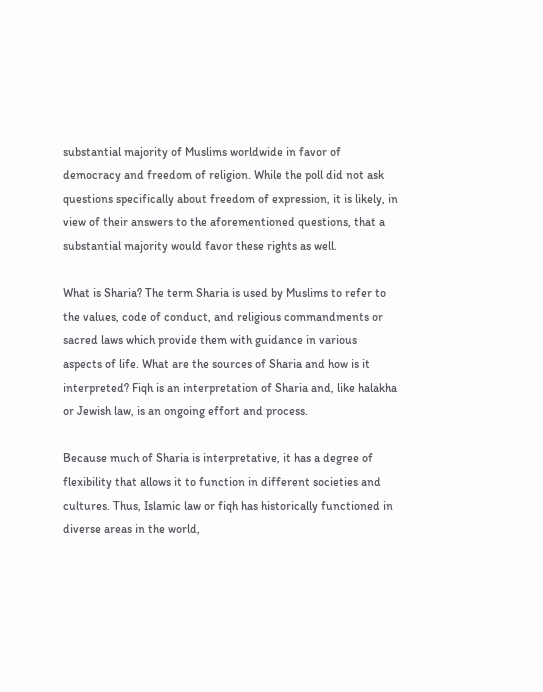substantial majority of Muslims worldwide in favor of democracy and freedom of religion. While the poll did not ask questions specifically about freedom of expression, it is likely, in view of their answers to the aforementioned questions, that a substantial majority would favor these rights as well.

What is Sharia? The term Sharia is used by Muslims to refer to the values, code of conduct, and religious commandments or sacred laws which provide them with guidance in various aspects of life. What are the sources of Sharia and how is it interpreted? Fiqh is an interpretation of Sharia and, like halakha or Jewish law, is an ongoing effort and process.

Because much of Sharia is interpretative, it has a degree of flexibility that allows it to function in different societies and cultures. Thus, Islamic law or fiqh has historically functioned in diverse areas in the world,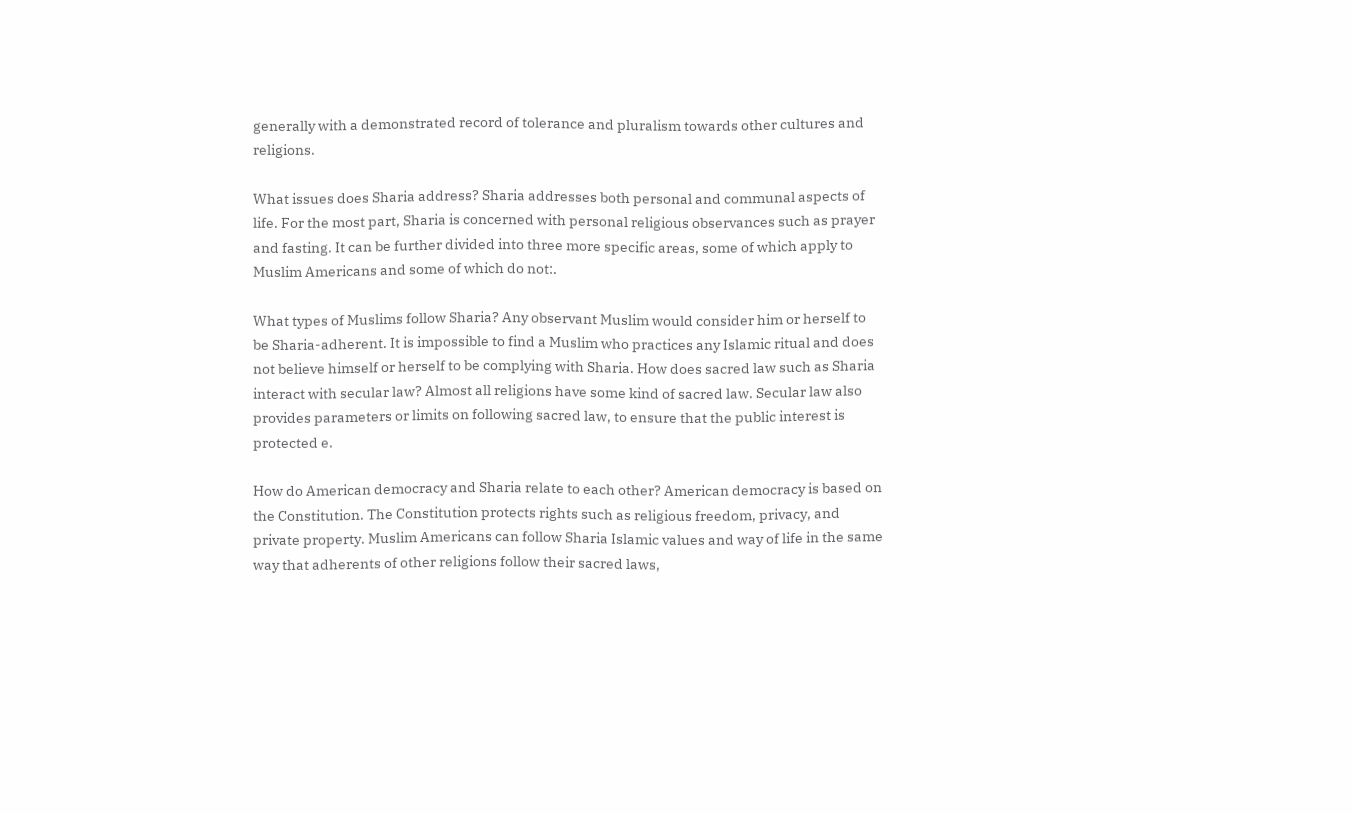generally with a demonstrated record of tolerance and pluralism towards other cultures and religions.

What issues does Sharia address? Sharia addresses both personal and communal aspects of life. For the most part, Sharia is concerned with personal religious observances such as prayer and fasting. It can be further divided into three more specific areas, some of which apply to Muslim Americans and some of which do not:.

What types of Muslims follow Sharia? Any observant Muslim would consider him or herself to be Sharia-adherent. It is impossible to find a Muslim who practices any Islamic ritual and does not believe himself or herself to be complying with Sharia. How does sacred law such as Sharia interact with secular law? Almost all religions have some kind of sacred law. Secular law also provides parameters or limits on following sacred law, to ensure that the public interest is protected e.

How do American democracy and Sharia relate to each other? American democracy is based on the Constitution. The Constitution protects rights such as religious freedom, privacy, and private property. Muslim Americans can follow Sharia Islamic values and way of life in the same way that adherents of other religions follow their sacred laws,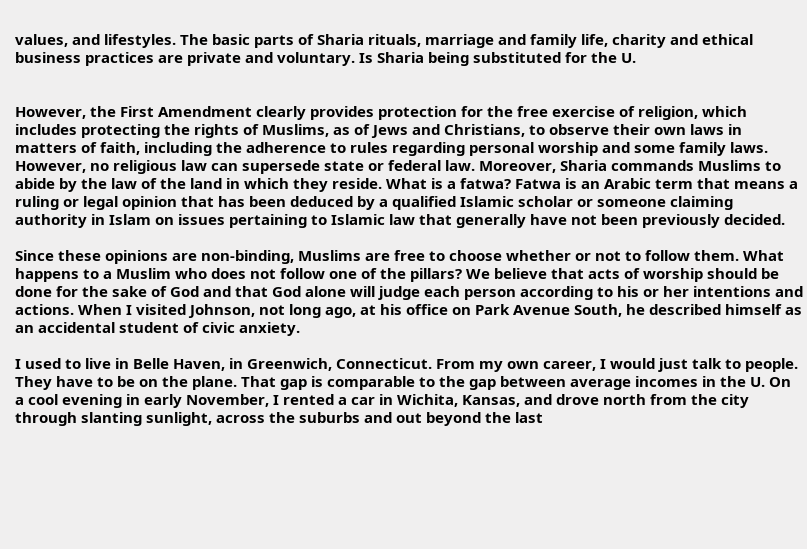values, and lifestyles. The basic parts of Sharia rituals, marriage and family life, charity and ethical business practices are private and voluntary. Is Sharia being substituted for the U.


However, the First Amendment clearly provides protection for the free exercise of religion, which includes protecting the rights of Muslims, as of Jews and Christians, to observe their own laws in matters of faith, including the adherence to rules regarding personal worship and some family laws. However, no religious law can supersede state or federal law. Moreover, Sharia commands Muslims to abide by the law of the land in which they reside. What is a fatwa? Fatwa is an Arabic term that means a ruling or legal opinion that has been deduced by a qualified Islamic scholar or someone claiming authority in Islam on issues pertaining to Islamic law that generally have not been previously decided.

Since these opinions are non-binding, Muslims are free to choose whether or not to follow them. What happens to a Muslim who does not follow one of the pillars? We believe that acts of worship should be done for the sake of God and that God alone will judge each person according to his or her intentions and actions. When I visited Johnson, not long ago, at his office on Park Avenue South, he described himself as an accidental student of civic anxiety.

I used to live in Belle Haven, in Greenwich, Connecticut. From my own career, I would just talk to people. They have to be on the plane. That gap is comparable to the gap between average incomes in the U. On a cool evening in early November, I rented a car in Wichita, Kansas, and drove north from the city through slanting sunlight, across the suburbs and out beyond the last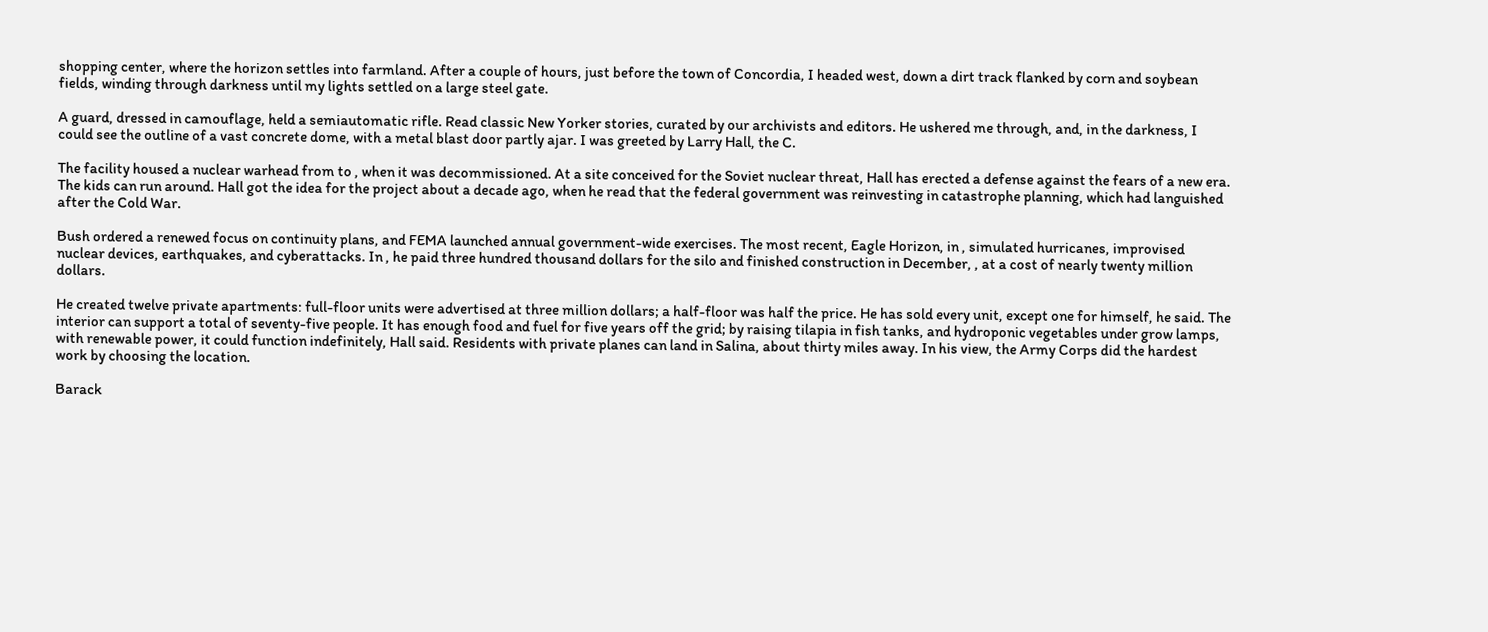shopping center, where the horizon settles into farmland. After a couple of hours, just before the town of Concordia, I headed west, down a dirt track flanked by corn and soybean fields, winding through darkness until my lights settled on a large steel gate.

A guard, dressed in camouflage, held a semiautomatic rifle. Read classic New Yorker stories, curated by our archivists and editors. He ushered me through, and, in the darkness, I could see the outline of a vast concrete dome, with a metal blast door partly ajar. I was greeted by Larry Hall, the C.

The facility housed a nuclear warhead from to , when it was decommissioned. At a site conceived for the Soviet nuclear threat, Hall has erected a defense against the fears of a new era. The kids can run around. Hall got the idea for the project about a decade ago, when he read that the federal government was reinvesting in catastrophe planning, which had languished after the Cold War.

Bush ordered a renewed focus on continuity plans, and FEMA launched annual government-wide exercises. The most recent, Eagle Horizon, in , simulated hurricanes, improvised nuclear devices, earthquakes, and cyberattacks. In , he paid three hundred thousand dollars for the silo and finished construction in December, , at a cost of nearly twenty million dollars.

He created twelve private apartments: full-floor units were advertised at three million dollars; a half-floor was half the price. He has sold every unit, except one for himself, he said. The interior can support a total of seventy-five people. It has enough food and fuel for five years off the grid; by raising tilapia in fish tanks, and hydroponic vegetables under grow lamps, with renewable power, it could function indefinitely, Hall said. Residents with private planes can land in Salina, about thirty miles away. In his view, the Army Corps did the hardest work by choosing the location.

Barack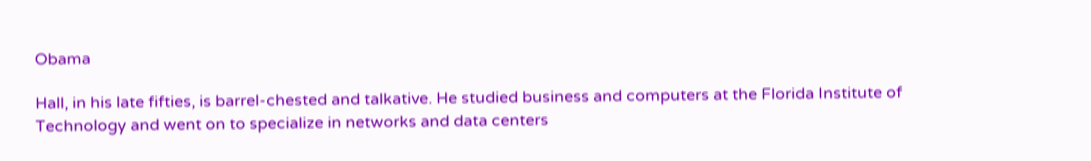Obama

Hall, in his late fifties, is barrel-chested and talkative. He studied business and computers at the Florida Institute of Technology and went on to specialize in networks and data centers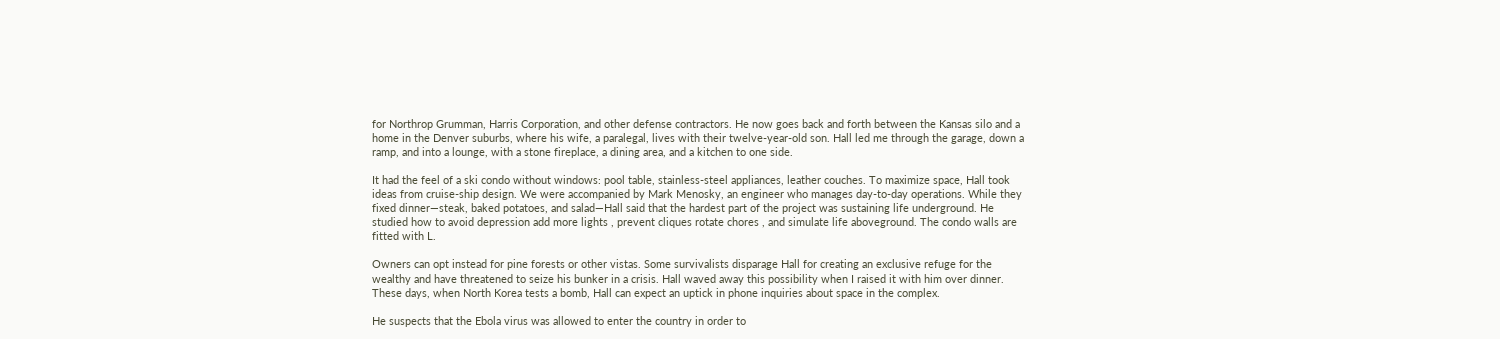for Northrop Grumman, Harris Corporation, and other defense contractors. He now goes back and forth between the Kansas silo and a home in the Denver suburbs, where his wife, a paralegal, lives with their twelve-year-old son. Hall led me through the garage, down a ramp, and into a lounge, with a stone fireplace, a dining area, and a kitchen to one side.

It had the feel of a ski condo without windows: pool table, stainless-steel appliances, leather couches. To maximize space, Hall took ideas from cruise-ship design. We were accompanied by Mark Menosky, an engineer who manages day-to-day operations. While they fixed dinner—steak, baked potatoes, and salad—Hall said that the hardest part of the project was sustaining life underground. He studied how to avoid depression add more lights , prevent cliques rotate chores , and simulate life aboveground. The condo walls are fitted with L.

Owners can opt instead for pine forests or other vistas. Some survivalists disparage Hall for creating an exclusive refuge for the wealthy and have threatened to seize his bunker in a crisis. Hall waved away this possibility when I raised it with him over dinner. These days, when North Korea tests a bomb, Hall can expect an uptick in phone inquiries about space in the complex.

He suspects that the Ebola virus was allowed to enter the country in order to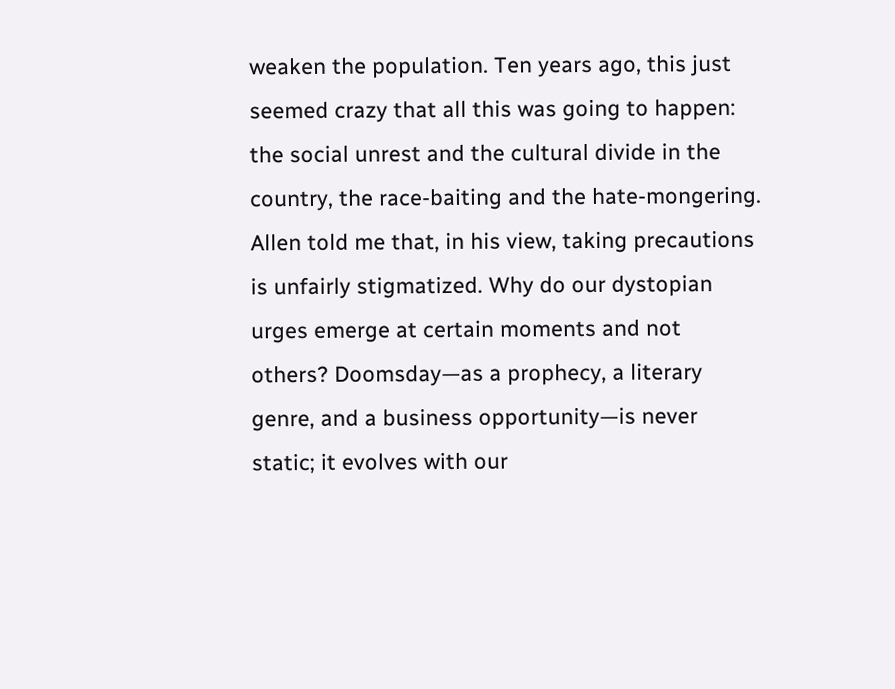weaken the population. Ten years ago, this just seemed crazy that all this was going to happen: the social unrest and the cultural divide in the country, the race-baiting and the hate-mongering. Allen told me that, in his view, taking precautions is unfairly stigmatized. Why do our dystopian urges emerge at certain moments and not others? Doomsday—as a prophecy, a literary genre, and a business opportunity—is never static; it evolves with our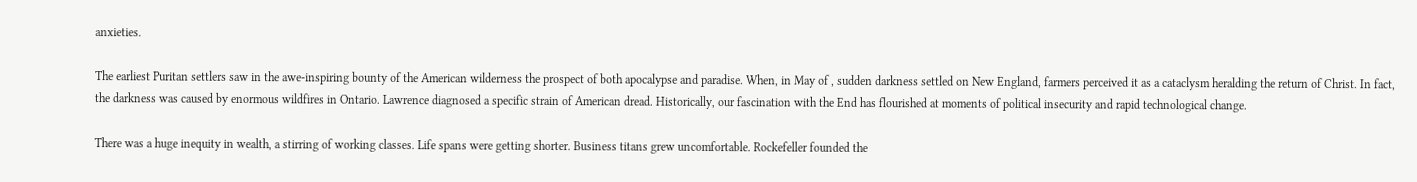anxieties.

The earliest Puritan settlers saw in the awe-inspiring bounty of the American wilderness the prospect of both apocalypse and paradise. When, in May of , sudden darkness settled on New England, farmers perceived it as a cataclysm heralding the return of Christ. In fact, the darkness was caused by enormous wildfires in Ontario. Lawrence diagnosed a specific strain of American dread. Historically, our fascination with the End has flourished at moments of political insecurity and rapid technological change.

There was a huge inequity in wealth, a stirring of working classes. Life spans were getting shorter. Business titans grew uncomfortable. Rockefeller founded the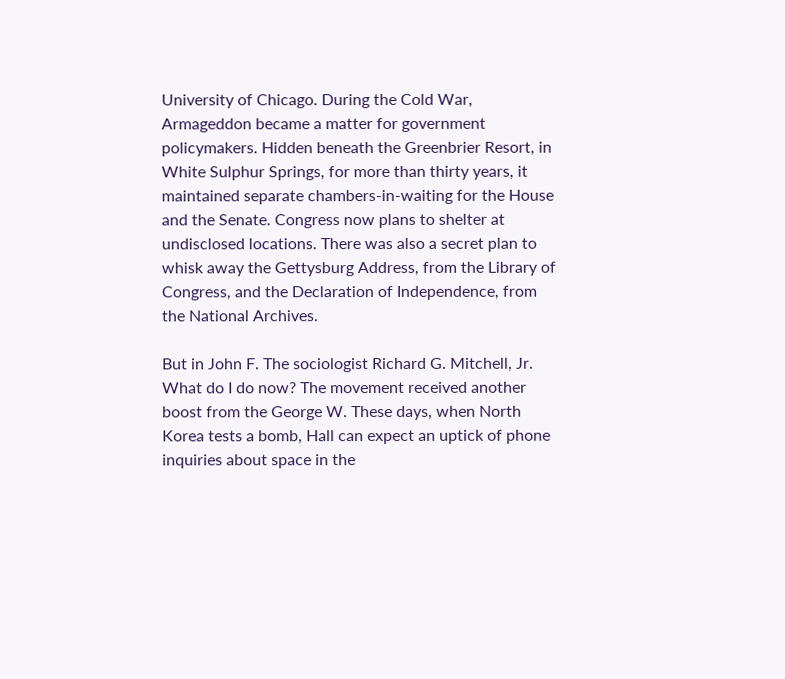University of Chicago. During the Cold War, Armageddon became a matter for government policymakers. Hidden beneath the Greenbrier Resort, in White Sulphur Springs, for more than thirty years, it maintained separate chambers-in-waiting for the House and the Senate. Congress now plans to shelter at undisclosed locations. There was also a secret plan to whisk away the Gettysburg Address, from the Library of Congress, and the Declaration of Independence, from the National Archives.

But in John F. The sociologist Richard G. Mitchell, Jr. What do I do now? The movement received another boost from the George W. These days, when North Korea tests a bomb, Hall can expect an uptick of phone inquiries about space in the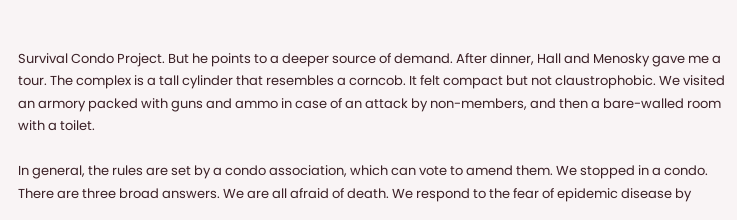Survival Condo Project. But he points to a deeper source of demand. After dinner, Hall and Menosky gave me a tour. The complex is a tall cylinder that resembles a corncob. It felt compact but not claustrophobic. We visited an armory packed with guns and ammo in case of an attack by non-members, and then a bare-walled room with a toilet.

In general, the rules are set by a condo association, which can vote to amend them. We stopped in a condo. There are three broad answers. We are all afraid of death. We respond to the fear of epidemic disease by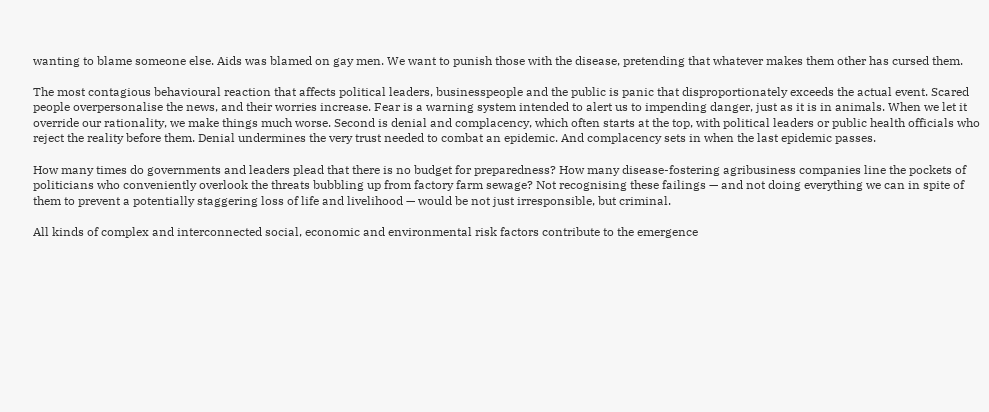wanting to blame someone else. Aids was blamed on gay men. We want to punish those with the disease, pretending that whatever makes them other has cursed them.

The most contagious behavioural reaction that affects political leaders, businesspeople and the public is panic that disproportionately exceeds the actual event. Scared people overpersonalise the news, and their worries increase. Fear is a warning system intended to alert us to impending danger, just as it is in animals. When we let it override our rationality, we make things much worse. Second is denial and complacency, which often starts at the top, with political leaders or public health officials who reject the reality before them. Denial undermines the very trust needed to combat an epidemic. And complacency sets in when the last epidemic passes.

How many times do governments and leaders plead that there is no budget for preparedness? How many disease-fostering agribusiness companies line the pockets of politicians who conveniently overlook the threats bubbling up from factory farm sewage? Not recognising these failings — and not doing everything we can in spite of them to prevent a potentially staggering loss of life and livelihood — would be not just irresponsible, but criminal.

All kinds of complex and interconnected social, economic and environmental risk factors contribute to the emergence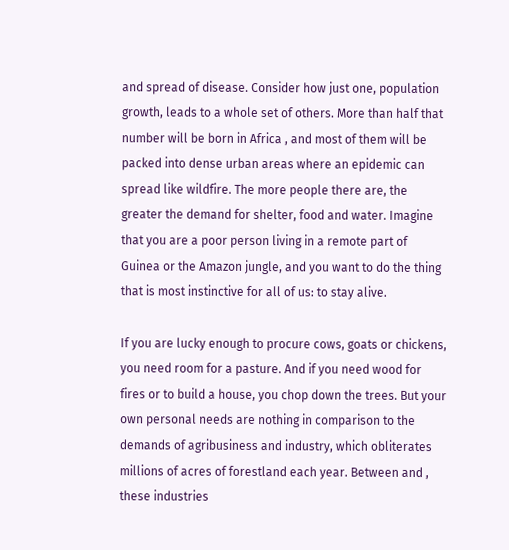and spread of disease. Consider how just one, population growth, leads to a whole set of others. More than half that number will be born in Africa , and most of them will be packed into dense urban areas where an epidemic can spread like wildfire. The more people there are, the greater the demand for shelter, food and water. Imagine that you are a poor person living in a remote part of Guinea or the Amazon jungle, and you want to do the thing that is most instinctive for all of us: to stay alive.

If you are lucky enough to procure cows, goats or chickens, you need room for a pasture. And if you need wood for fires or to build a house, you chop down the trees. But your own personal needs are nothing in comparison to the demands of agribusiness and industry, which obliterates millions of acres of forestland each year. Between and , these industries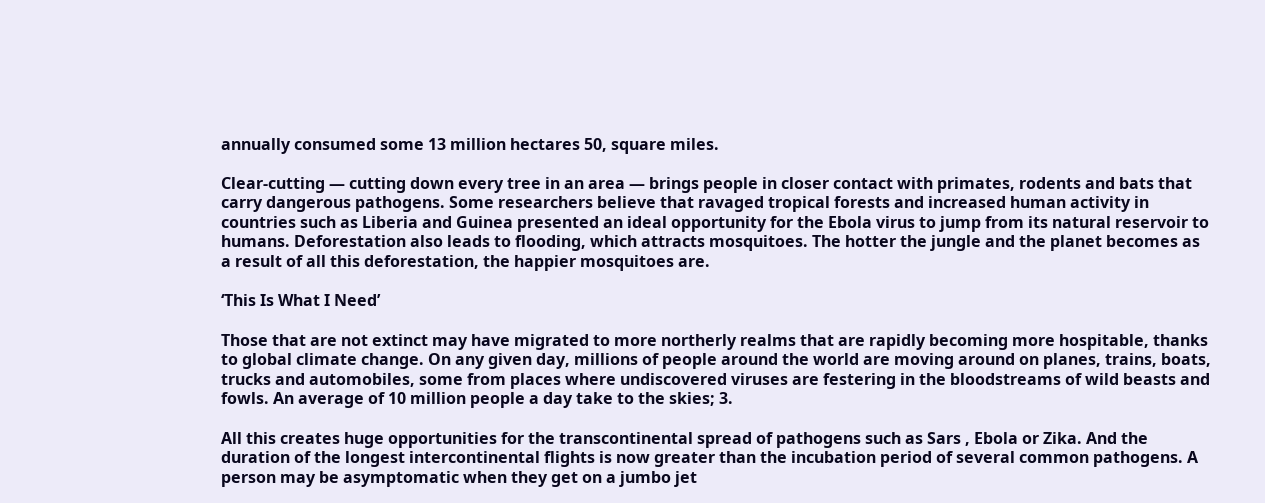annually consumed some 13 million hectares 50, square miles.

Clear-cutting — cutting down every tree in an area — brings people in closer contact with primates, rodents and bats that carry dangerous pathogens. Some researchers believe that ravaged tropical forests and increased human activity in countries such as Liberia and Guinea presented an ideal opportunity for the Ebola virus to jump from its natural reservoir to humans. Deforestation also leads to flooding, which attracts mosquitoes. The hotter the jungle and the planet becomes as a result of all this deforestation, the happier mosquitoes are.

‘This Is What I Need’

Those that are not extinct may have migrated to more northerly realms that are rapidly becoming more hospitable, thanks to global climate change. On any given day, millions of people around the world are moving around on planes, trains, boats, trucks and automobiles, some from places where undiscovered viruses are festering in the bloodstreams of wild beasts and fowls. An average of 10 million people a day take to the skies; 3.

All this creates huge opportunities for the transcontinental spread of pathogens such as Sars , Ebola or Zika. And the duration of the longest intercontinental flights is now greater than the incubation period of several common pathogens. A person may be asymptomatic when they get on a jumbo jet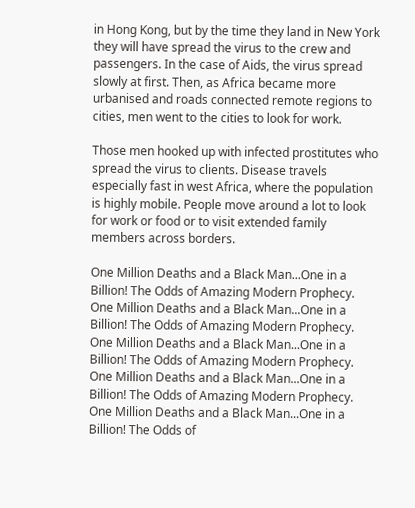in Hong Kong, but by the time they land in New York they will have spread the virus to the crew and passengers. In the case of Aids, the virus spread slowly at first. Then, as Africa became more urbanised and roads connected remote regions to cities, men went to the cities to look for work.

Those men hooked up with infected prostitutes who spread the virus to clients. Disease travels especially fast in west Africa, where the population is highly mobile. People move around a lot to look for work or food or to visit extended family members across borders.

One Million Deaths and a Black Man...One in a Billion! The Odds of Amazing Modern Prophecy. One Million Deaths and a Black Man...One in a Billion! The Odds of Amazing Modern Prophecy.
One Million Deaths and a Black Man...One in a Billion! The Odds of Amazing Modern Prophecy. One Million Deaths and a Black Man...One in a Billion! The Odds of Amazing Modern Prophecy.
One Million Deaths and a Black Man...One in a Billion! The Odds of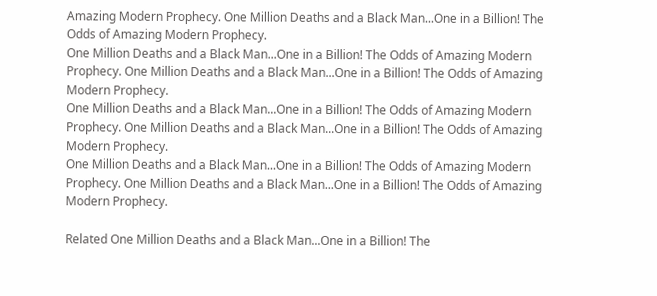Amazing Modern Prophecy. One Million Deaths and a Black Man...One in a Billion! The Odds of Amazing Modern Prophecy.
One Million Deaths and a Black Man...One in a Billion! The Odds of Amazing Modern Prophecy. One Million Deaths and a Black Man...One in a Billion! The Odds of Amazing Modern Prophecy.
One Million Deaths and a Black Man...One in a Billion! The Odds of Amazing Modern Prophecy. One Million Deaths and a Black Man...One in a Billion! The Odds of Amazing Modern Prophecy.
One Million Deaths and a Black Man...One in a Billion! The Odds of Amazing Modern Prophecy. One Million Deaths and a Black Man...One in a Billion! The Odds of Amazing Modern Prophecy.

Related One Million Deaths and a Black Man...One in a Billion! The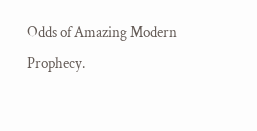Odds of Amazing Modern Prophecy.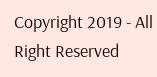Copyright 2019 - All Right Reserved